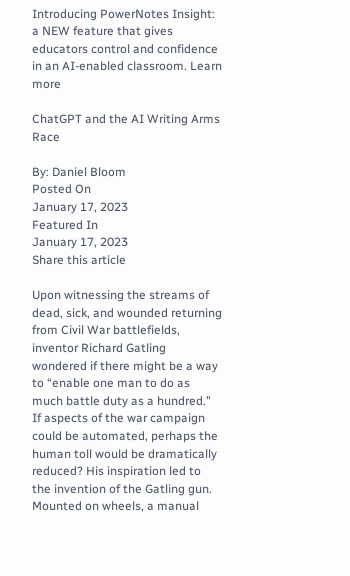Introducing PowerNotes Insight: a NEW feature that gives educators control and confidence in an AI-enabled classroom. Learn more

ChatGPT and the AI Writing Arms Race

By: Daniel Bloom
Posted On
January 17, 2023
Featured In
January 17, 2023
Share this article

Upon witnessing the streams of dead, sick, and wounded returning from Civil War battlefields, inventor Richard Gatling wondered if there might be a way to “enable one man to do as much battle duty as a hundred.”  If aspects of the war campaign could be automated, perhaps the human toll would be dramatically reduced? His inspiration led to the invention of the Gatling gun. Mounted on wheels, a manual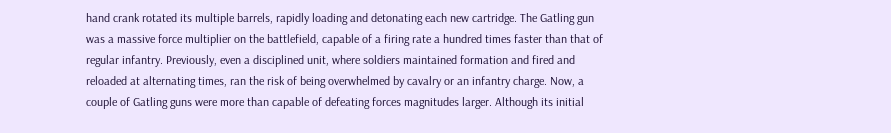hand crank rotated its multiple barrels, rapidly loading and detonating each new cartridge. The Gatling gun was a massive force multiplier on the battlefield, capable of a firing rate a hundred times faster than that of regular infantry. Previously, even a disciplined unit, where soldiers maintained formation and fired and reloaded at alternating times, ran the risk of being overwhelmed by cavalry or an infantry charge. Now, a couple of Gatling guns were more than capable of defeating forces magnitudes larger. Although its initial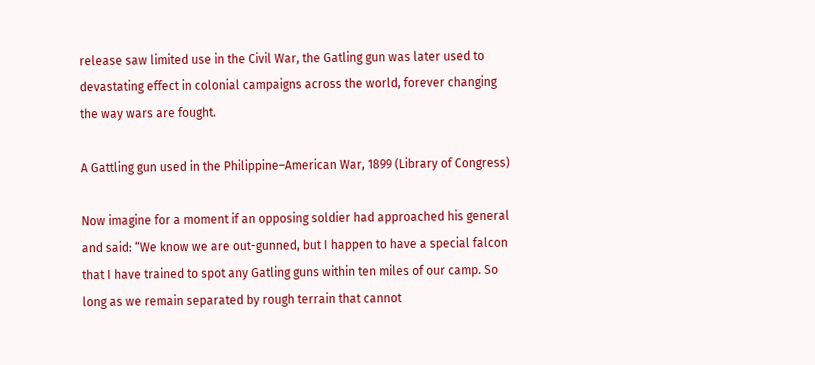release saw limited use in the Civil War, the Gatling gun was later used to devastating effect in colonial campaigns across the world, forever changing the way wars are fought.

A Gattling gun used in the Philippine–American War, 1899 (Library of Congress)

Now imagine for a moment if an opposing soldier had approached his general and said: “We know we are out-gunned, but I happen to have a special falcon that I have trained to spot any Gatling guns within ten miles of our camp. So long as we remain separated by rough terrain that cannot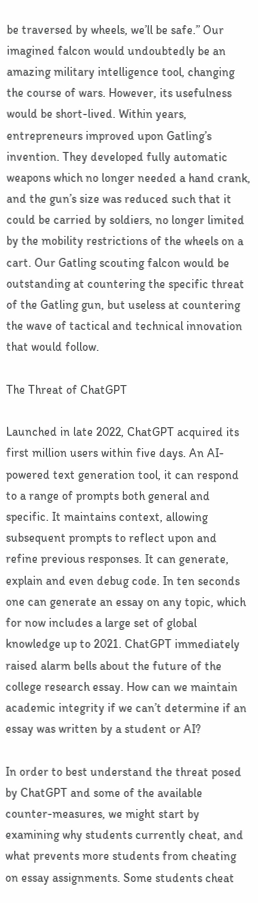be traversed by wheels, we’ll be safe.” Our imagined falcon would undoubtedly be an amazing military intelligence tool, changing the course of wars. However, its usefulness would be short-lived. Within years, entrepreneurs improved upon Gatling’s invention. They developed fully automatic weapons which no longer needed a hand crank, and the gun’s size was reduced such that it could be carried by soldiers, no longer limited by the mobility restrictions of the wheels on a cart. Our Gatling scouting falcon would be outstanding at countering the specific threat of the Gatling gun, but useless at countering the wave of tactical and technical innovation that would follow.

The Threat of ChatGPT

Launched in late 2022, ChatGPT acquired its first million users within five days. An AI-powered text generation tool, it can respond to a range of prompts both general and specific. It maintains context, allowing subsequent prompts to reflect upon and refine previous responses. It can generate, explain and even debug code. In ten seconds one can generate an essay on any topic, which for now includes a large set of global knowledge up to 2021. ChatGPT immediately raised alarm bells about the future of the college research essay. How can we maintain academic integrity if we can’t determine if an essay was written by a student or AI?

In order to best understand the threat posed by ChatGPT and some of the available counter-measures, we might start by examining why students currently cheat, and what prevents more students from cheating on essay assignments. Some students cheat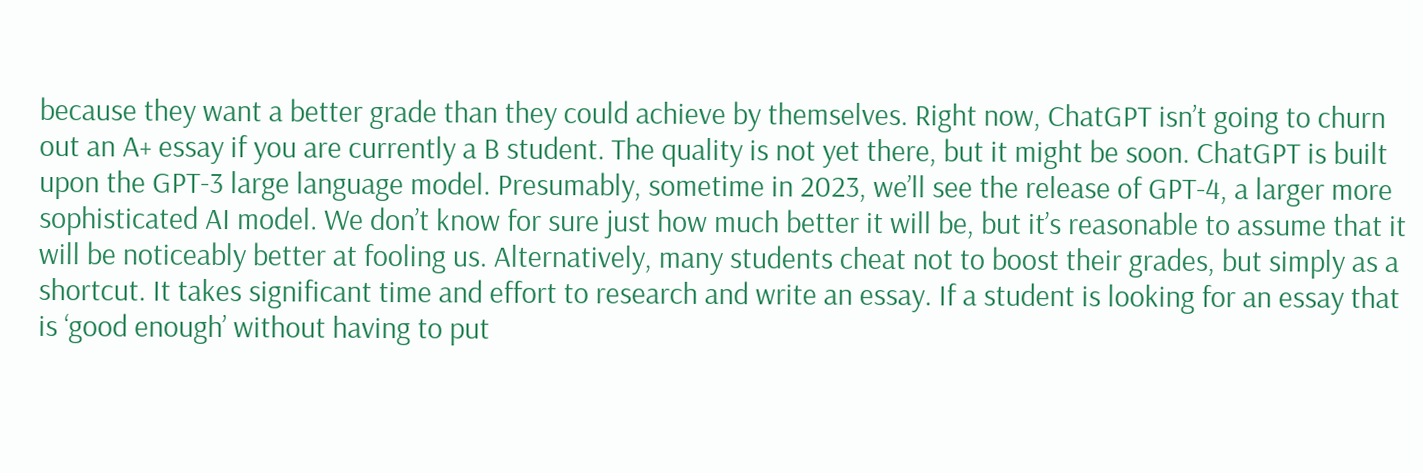because they want a better grade than they could achieve by themselves. Right now, ChatGPT isn’t going to churn out an A+ essay if you are currently a B student. The quality is not yet there, but it might be soon. ChatGPT is built upon the GPT-3 large language model. Presumably, sometime in 2023, we’ll see the release of GPT-4, a larger more sophisticated AI model. We don’t know for sure just how much better it will be, but it’s reasonable to assume that it will be noticeably better at fooling us. Alternatively, many students cheat not to boost their grades, but simply as a shortcut. It takes significant time and effort to research and write an essay. If a student is looking for an essay that is ‘good enough’ without having to put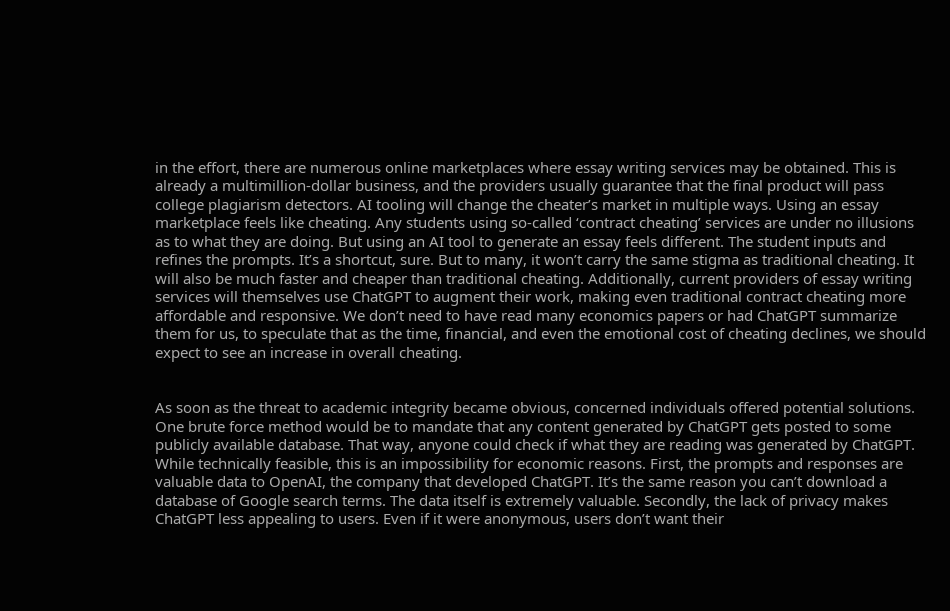in the effort, there are numerous online marketplaces where essay writing services may be obtained. This is already a multimillion-dollar business, and the providers usually guarantee that the final product will pass college plagiarism detectors. AI tooling will change the cheater’s market in multiple ways. Using an essay marketplace feels like cheating. Any students using so-called ‘contract cheating’ services are under no illusions as to what they are doing. But using an AI tool to generate an essay feels different. The student inputs and refines the prompts. It’s a shortcut, sure. But to many, it won’t carry the same stigma as traditional cheating. It will also be much faster and cheaper than traditional cheating. Additionally, current providers of essay writing services will themselves use ChatGPT to augment their work, making even traditional contract cheating more affordable and responsive. We don’t need to have read many economics papers or had ChatGPT summarize them for us, to speculate that as the time, financial, and even the emotional cost of cheating declines, we should expect to see an increase in overall cheating.


As soon as the threat to academic integrity became obvious, concerned individuals offered potential solutions. One brute force method would be to mandate that any content generated by ChatGPT gets posted to some publicly available database. That way, anyone could check if what they are reading was generated by ChatGPT. While technically feasible, this is an impossibility for economic reasons. First, the prompts and responses are valuable data to OpenAI, the company that developed ChatGPT. It’s the same reason you can’t download a database of Google search terms. The data itself is extremely valuable. Secondly, the lack of privacy makes ChatGPT less appealing to users. Even if it were anonymous, users don’t want their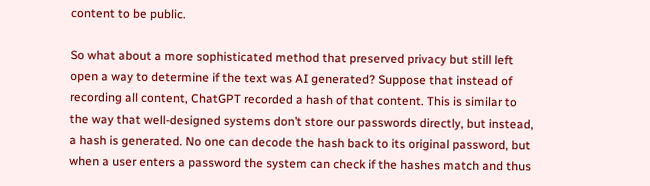content to be public.

So what about a more sophisticated method that preserved privacy but still left open a way to determine if the text was AI generated? Suppose that instead of recording all content, ChatGPT recorded a hash of that content. This is similar to the way that well-designed systems don’t store our passwords directly, but instead, a hash is generated. No one can decode the hash back to its original password, but when a user enters a password the system can check if the hashes match and thus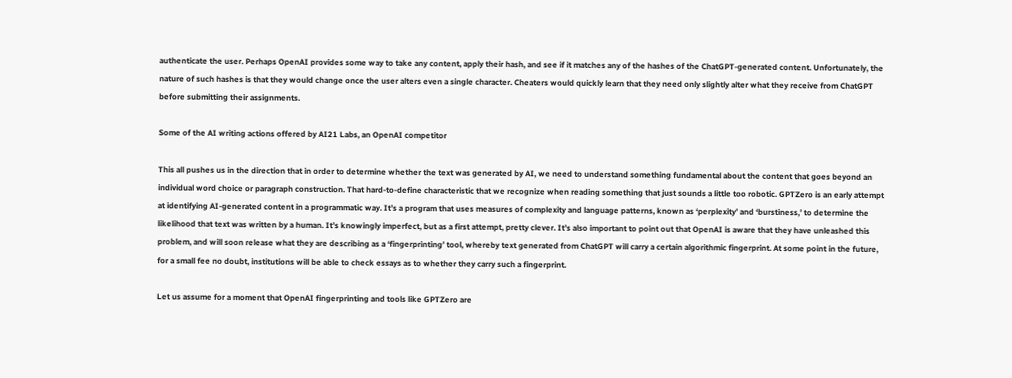authenticate the user. Perhaps OpenAI provides some way to take any content, apply their hash, and see if it matches any of the hashes of the ChatGPT-generated content. Unfortunately, the nature of such hashes is that they would change once the user alters even a single character. Cheaters would quickly learn that they need only slightly alter what they receive from ChatGPT before submitting their assignments.

Some of the AI writing actions offered by AI21 Labs, an OpenAI competitor

This all pushes us in the direction that in order to determine whether the text was generated by AI, we need to understand something fundamental about the content that goes beyond an individual word choice or paragraph construction. That hard-to-define characteristic that we recognize when reading something that just sounds a little too robotic. GPTZero is an early attempt at identifying AI-generated content in a programmatic way. It’s a program that uses measures of complexity and language patterns, known as ‘perplexity’ and ‘burstiness,’ to determine the likelihood that text was written by a human. It’s knowingly imperfect, but as a first attempt, pretty clever. It’s also important to point out that OpenAI is aware that they have unleashed this problem, and will soon release what they are describing as a ‘fingerprinting’ tool, whereby text generated from ChatGPT will carry a certain algorithmic fingerprint. At some point in the future, for a small fee no doubt, institutions will be able to check essays as to whether they carry such a fingerprint.

Let us assume for a moment that OpenAI fingerprinting and tools like GPTZero are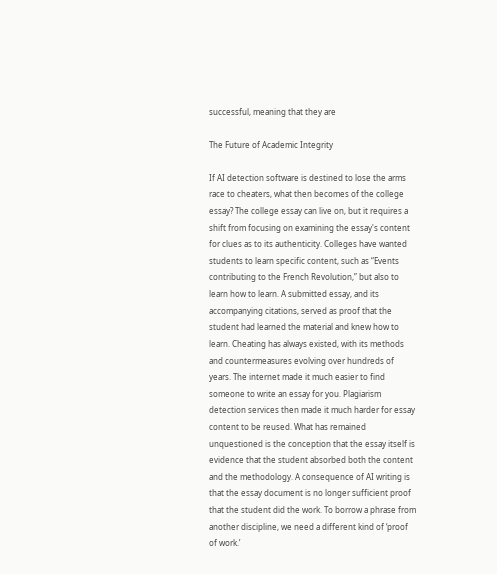successful, meaning that they are

The Future of Academic Integrity

If AI detection software is destined to lose the arms race to cheaters, what then becomes of the college essay? The college essay can live on, but it requires a shift from focusing on examining the essay's content for clues as to its authenticity. Colleges have wanted students to learn specific content, such as “Events contributing to the French Revolution,” but also to learn how to learn. A submitted essay, and its accompanying citations, served as proof that the student had learned the material and knew how to learn. Cheating has always existed, with its methods and countermeasures evolving over hundreds of years. The internet made it much easier to find someone to write an essay for you. Plagiarism detection services then made it much harder for essay content to be reused. What has remained unquestioned is the conception that the essay itself is evidence that the student absorbed both the content and the methodology. A consequence of AI writing is that the essay document is no longer sufficient proof that the student did the work. To borrow a phrase from another discipline, we need a different kind of ‘proof of work.’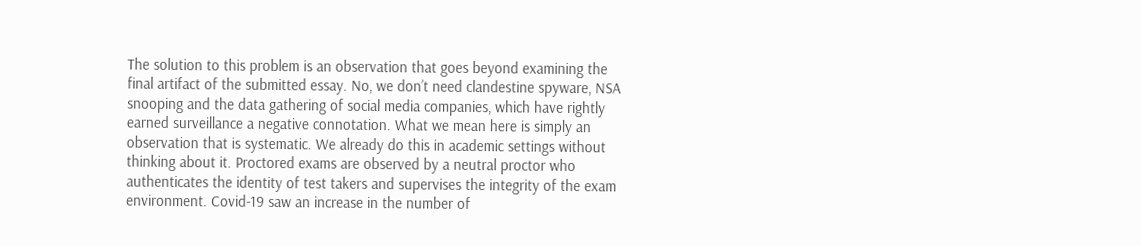The solution to this problem is an observation that goes beyond examining the final artifact of the submitted essay. No, we don’t need clandestine spyware, NSA snooping and the data gathering of social media companies, which have rightly earned surveillance a negative connotation. What we mean here is simply an observation that is systematic. We already do this in academic settings without thinking about it. Proctored exams are observed by a neutral proctor who authenticates the identity of test takers and supervises the integrity of the exam environment. Covid-19 saw an increase in the number of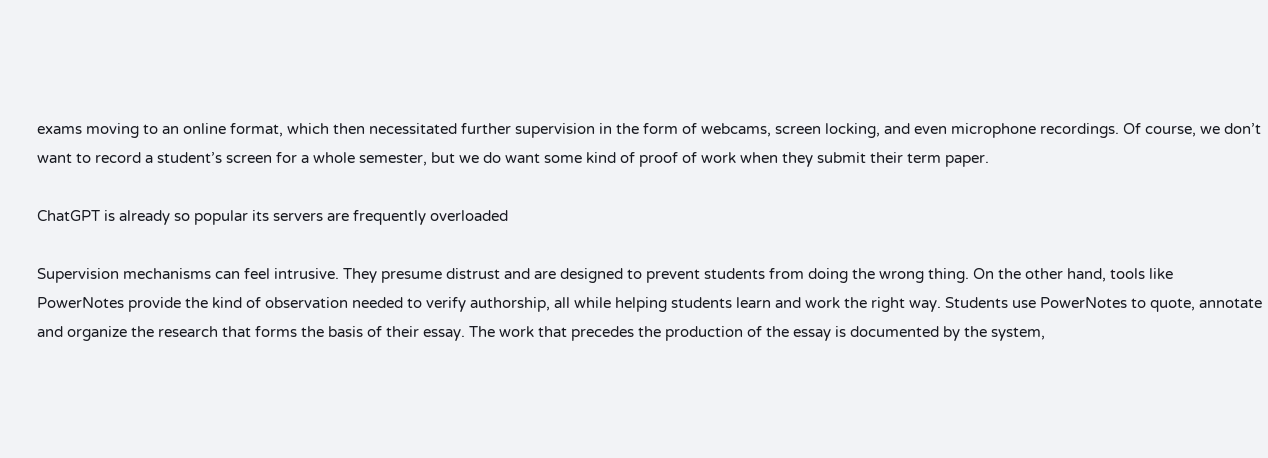exams moving to an online format, which then necessitated further supervision in the form of webcams, screen locking, and even microphone recordings. Of course, we don’t want to record a student’s screen for a whole semester, but we do want some kind of proof of work when they submit their term paper.

ChatGPT is already so popular its servers are frequently overloaded

Supervision mechanisms can feel intrusive. They presume distrust and are designed to prevent students from doing the wrong thing. On the other hand, tools like PowerNotes provide the kind of observation needed to verify authorship, all while helping students learn and work the right way. Students use PowerNotes to quote, annotate and organize the research that forms the basis of their essay. The work that precedes the production of the essay is documented by the system,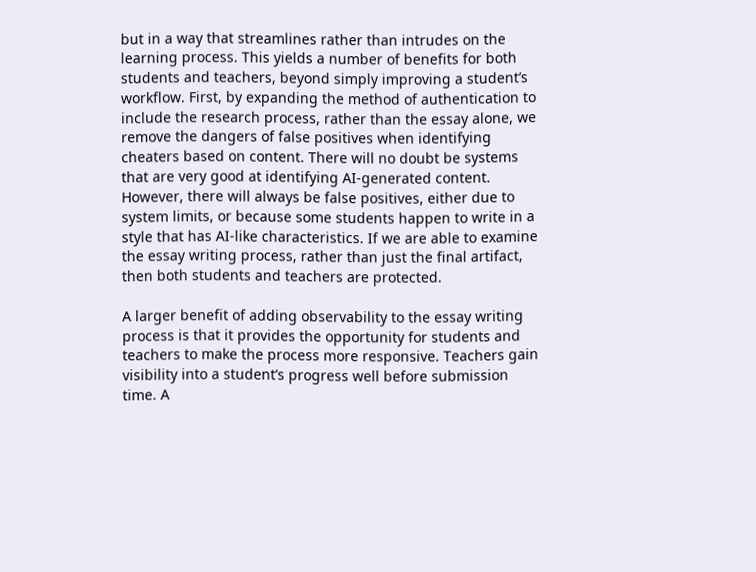but in a way that streamlines rather than intrudes on the learning process. This yields a number of benefits for both students and teachers, beyond simply improving a student’s workflow. First, by expanding the method of authentication to include the research process, rather than the essay alone, we remove the dangers of false positives when identifying cheaters based on content. There will no doubt be systems that are very good at identifying AI-generated content. However, there will always be false positives, either due to system limits, or because some students happen to write in a style that has AI-like characteristics. If we are able to examine the essay writing process, rather than just the final artifact, then both students and teachers are protected.

A larger benefit of adding observability to the essay writing process is that it provides the opportunity for students and teachers to make the process more responsive. Teachers gain visibility into a student’s progress well before submission time. A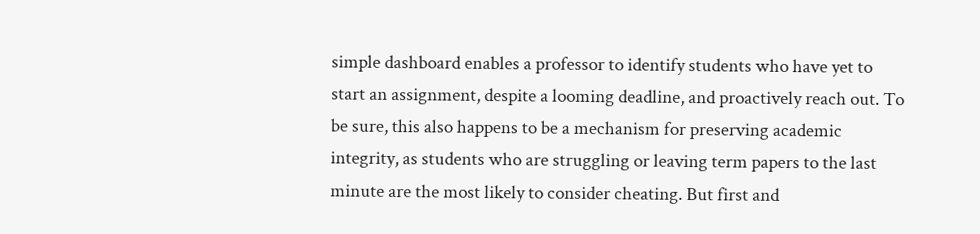simple dashboard enables a professor to identify students who have yet to start an assignment, despite a looming deadline, and proactively reach out. To be sure, this also happens to be a mechanism for preserving academic integrity, as students who are struggling or leaving term papers to the last minute are the most likely to consider cheating. But first and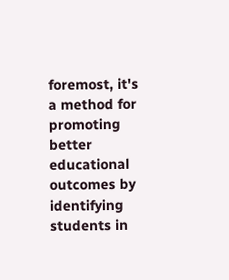foremost, it's a method for promoting better educational outcomes by identifying students in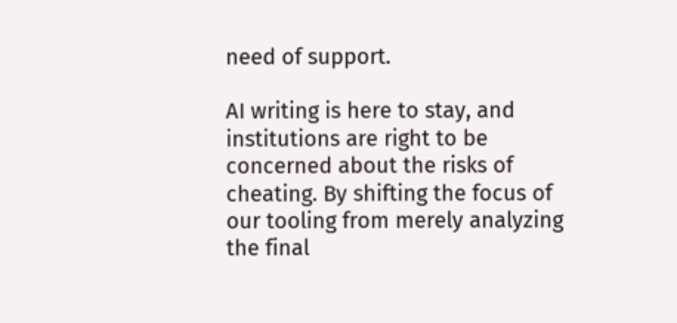need of support.

AI writing is here to stay, and institutions are right to be concerned about the risks of cheating. By shifting the focus of our tooling from merely analyzing the final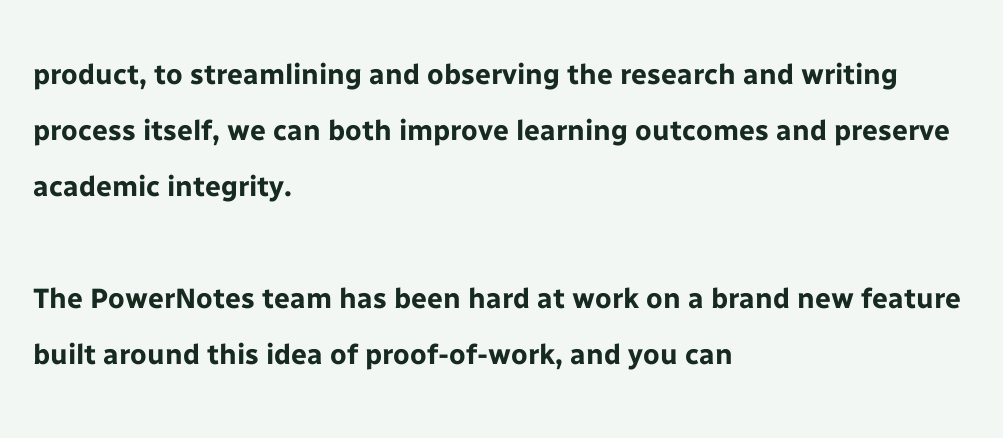product, to streamlining and observing the research and writing process itself, we can both improve learning outcomes and preserve academic integrity.

The PowerNotes team has been hard at work on a brand new feature built around this idea of proof-of-work, and you can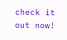check it out now!